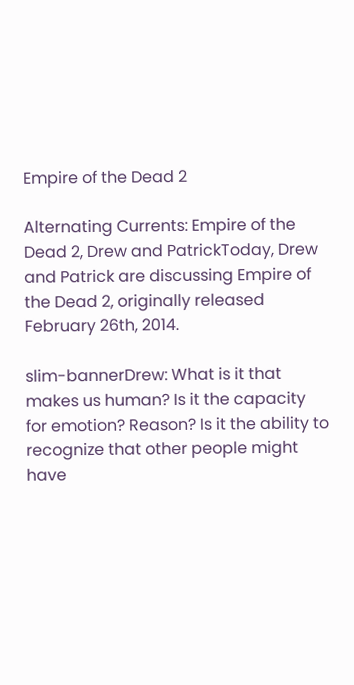Empire of the Dead 2

Alternating Currents: Empire of the Dead 2, Drew and PatrickToday, Drew and Patrick are discussing Empire of the Dead 2, originally released February 26th, 2014.

slim-bannerDrew: What is it that makes us human? Is it the capacity for emotion? Reason? Is it the ability to recognize that other people might have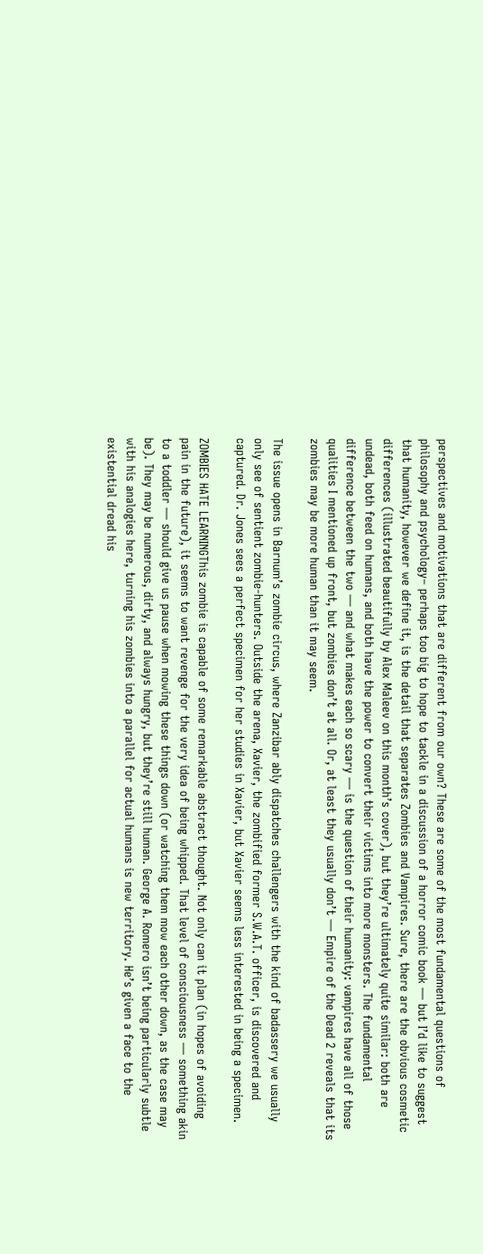perspectives and motivations that are different from our own? These are some of the most fundamental questions of philosophy and psychology– perhaps too big to hope to tackle in a discussion of a horror comic book — but I’d like to suggest that humanity, however we define it, is the detail that separates Zombies and Vampires. Sure, there are the obvious cosmetic differences (illustrated beautifully by Alex Maleev on this month’s cover), but they’re ultimately quite similar: both are undead, both feed on humans, and both have the power to convert their victims into more monsters. The fundamental difference between the two — and what makes each so scary — is the question of their humanity: vampires have all of those qualities I mentioned up front, but zombies don’t at all. Or, at least they usually don’t — Empire of the Dead 2 reveals that its zombies may be more human than it may seem.

The issue opens in Barnum’s zombie circus, where Zanzibar ably dispatches challengers with the kind of badassery we usually only see of sentient zombie-hunters. Outside the arena, Xavier, the zombified former S.W.A.T. officer, is discovered and captured. Dr. Jones sees a perfect specimen for her studies in Xavier, but Xavier seems less interested in being a specimen.

ZOMBIES HATE LEARNINGThis zombie is capable of some remarkable abstract thought. Not only can it plan (in hopes of avoiding pain in the future), it seems to want revenge for the very idea of being whipped. That level of consciousness — something akin to a toddler — should give us pause when mowing these things down (or watching them mow each other down, as the case may be). They may be numerous, dirty, and always hungry, but they’re still human. George A. Romero isn’t being particularly subtle with his analogies here, turning his zombies into a parallel for actual humans is new territory. He’s given a face to the existential dread his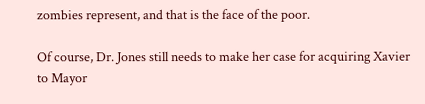zombies represent, and that is the face of the poor.

Of course, Dr. Jones still needs to make her case for acquiring Xavier to Mayor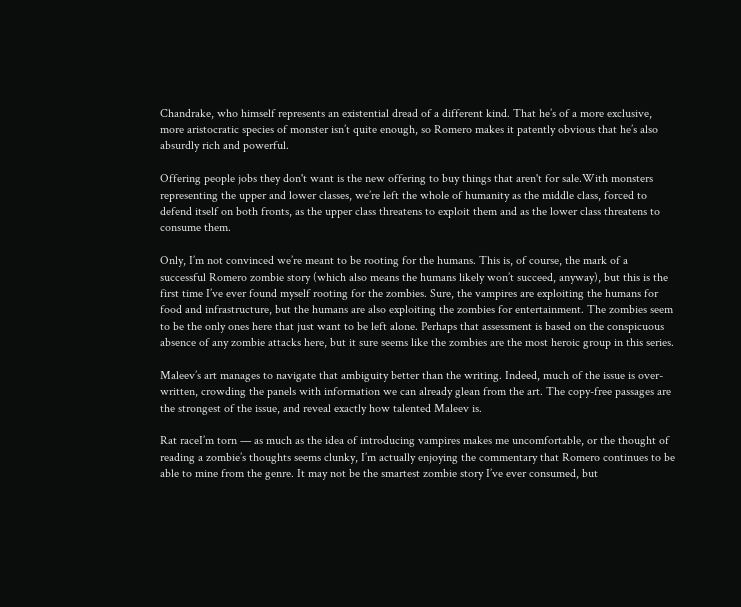Chandrake, who himself represents an existential dread of a different kind. That he’s of a more exclusive, more aristocratic species of monster isn’t quite enough, so Romero makes it patently obvious that he’s also absurdly rich and powerful.

Offering people jobs they don't want is the new offering to buy things that aren't for sale.With monsters representing the upper and lower classes, we’re left the whole of humanity as the middle class, forced to defend itself on both fronts, as the upper class threatens to exploit them and as the lower class threatens to consume them.

Only, I’m not convinced we’re meant to be rooting for the humans. This is, of course, the mark of a successful Romero zombie story (which also means the humans likely won’t succeed, anyway), but this is the first time I’ve ever found myself rooting for the zombies. Sure, the vampires are exploiting the humans for food and infrastructure, but the humans are also exploiting the zombies for entertainment. The zombies seem to be the only ones here that just want to be left alone. Perhaps that assessment is based on the conspicuous absence of any zombie attacks here, but it sure seems like the zombies are the most heroic group in this series.

Maleev’s art manages to navigate that ambiguity better than the writing. Indeed, much of the issue is over-written, crowding the panels with information we can already glean from the art. The copy-free passages are the strongest of the issue, and reveal exactly how talented Maleev is.

Rat raceI’m torn — as much as the idea of introducing vampires makes me uncomfortable, or the thought of reading a zombie’s thoughts seems clunky, I’m actually enjoying the commentary that Romero continues to be able to mine from the genre. It may not be the smartest zombie story I’ve ever consumed, but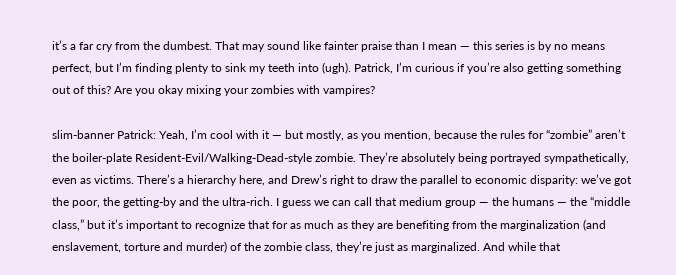it’s a far cry from the dumbest. That may sound like fainter praise than I mean — this series is by no means perfect, but I’m finding plenty to sink my teeth into (ugh). Patrick, I’m curious if you’re also getting something out of this? Are you okay mixing your zombies with vampires?

slim-banner Patrick: Yeah, I’m cool with it — but mostly, as you mention, because the rules for “zombie” aren’t the boiler-plate Resident-Evil/Walking-Dead-style zombie. They’re absolutely being portrayed sympathetically, even as victims. There’s a hierarchy here, and Drew’s right to draw the parallel to economic disparity: we’ve got the poor, the getting-by and the ultra-rich. I guess we can call that medium group — the humans — the “middle class,” but it’s important to recognize that for as much as they are benefiting from the marginalization (and enslavement, torture and murder) of the zombie class, they’re just as marginalized. And while that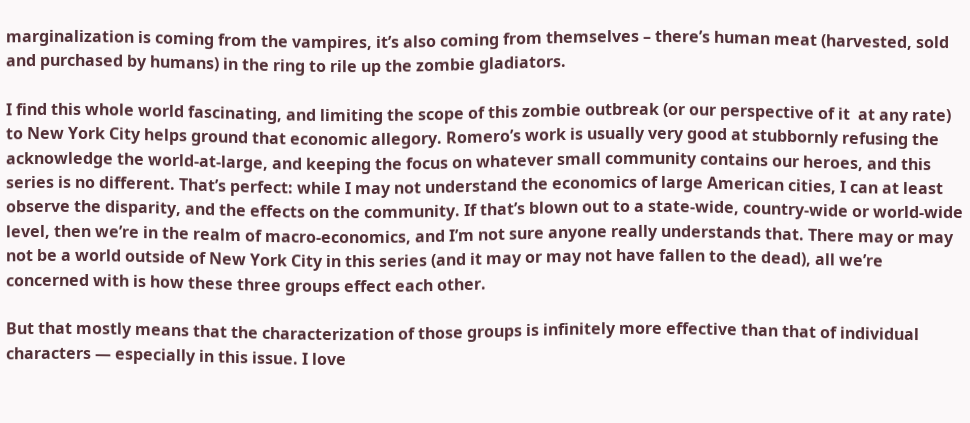marginalization is coming from the vampires, it’s also coming from themselves – there’s human meat (harvested, sold and purchased by humans) in the ring to rile up the zombie gladiators.

I find this whole world fascinating, and limiting the scope of this zombie outbreak (or our perspective of it  at any rate) to New York City helps ground that economic allegory. Romero’s work is usually very good at stubbornly refusing the acknowledge the world-at-large, and keeping the focus on whatever small community contains our heroes, and this series is no different. That’s perfect: while I may not understand the economics of large American cities, I can at least observe the disparity, and the effects on the community. If that’s blown out to a state-wide, country-wide or world-wide level, then we’re in the realm of macro-economics, and I’m not sure anyone really understands that. There may or may not be a world outside of New York City in this series (and it may or may not have fallen to the dead), all we’re concerned with is how these three groups effect each other.

But that mostly means that the characterization of those groups is infinitely more effective than that of individual characters — especially in this issue. I love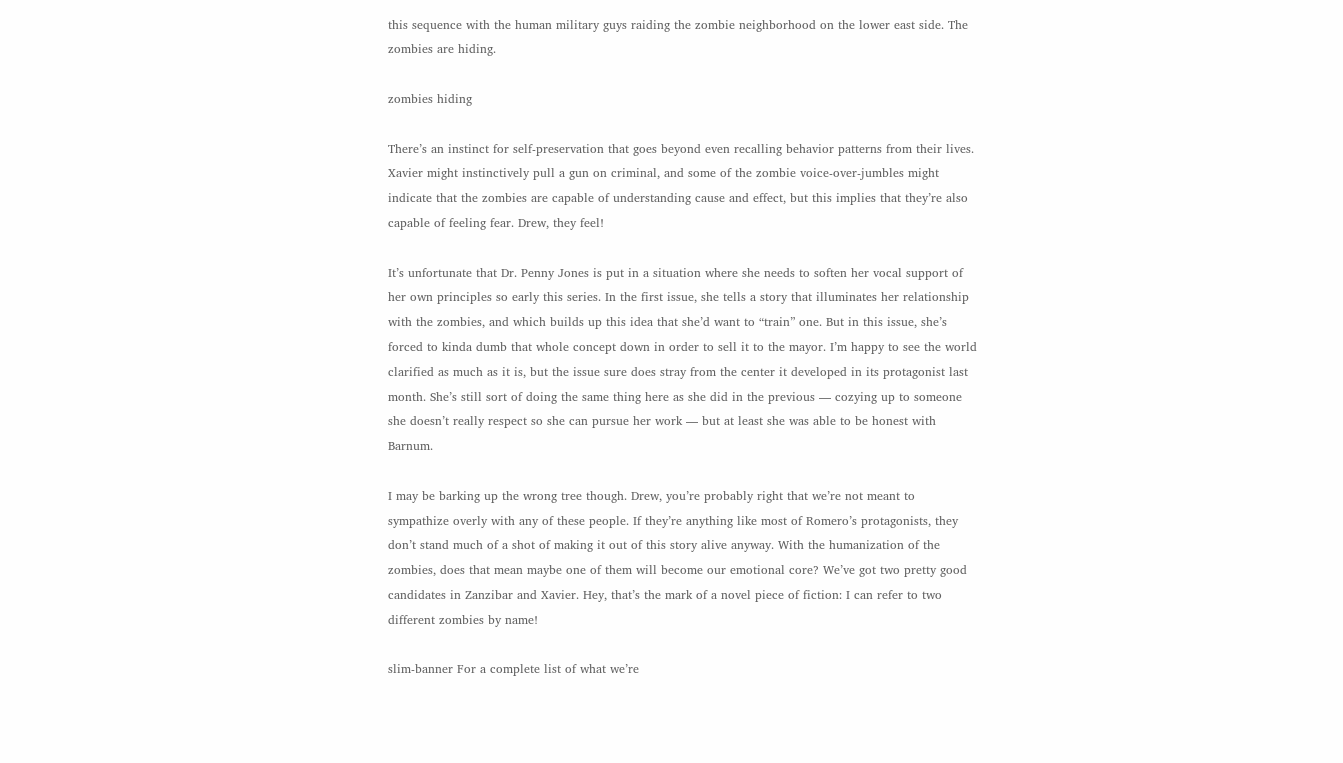this sequence with the human military guys raiding the zombie neighborhood on the lower east side. The zombies are hiding.

zombies hiding

There’s an instinct for self-preservation that goes beyond even recalling behavior patterns from their lives. Xavier might instinctively pull a gun on criminal, and some of the zombie voice-over-jumbles might indicate that the zombies are capable of understanding cause and effect, but this implies that they’re also capable of feeling fear. Drew, they feel!

It’s unfortunate that Dr. Penny Jones is put in a situation where she needs to soften her vocal support of her own principles so early this series. In the first issue, she tells a story that illuminates her relationship with the zombies, and which builds up this idea that she’d want to “train” one. But in this issue, she’s forced to kinda dumb that whole concept down in order to sell it to the mayor. I’m happy to see the world clarified as much as it is, but the issue sure does stray from the center it developed in its protagonist last month. She’s still sort of doing the same thing here as she did in the previous — cozying up to someone she doesn’t really respect so she can pursue her work — but at least she was able to be honest with Barnum.

I may be barking up the wrong tree though. Drew, you’re probably right that we’re not meant to sympathize overly with any of these people. If they’re anything like most of Romero’s protagonists, they don’t stand much of a shot of making it out of this story alive anyway. With the humanization of the zombies, does that mean maybe one of them will become our emotional core? We’ve got two pretty good candidates in Zanzibar and Xavier. Hey, that’s the mark of a novel piece of fiction: I can refer to two different zombies by name!

slim-banner For a complete list of what we’re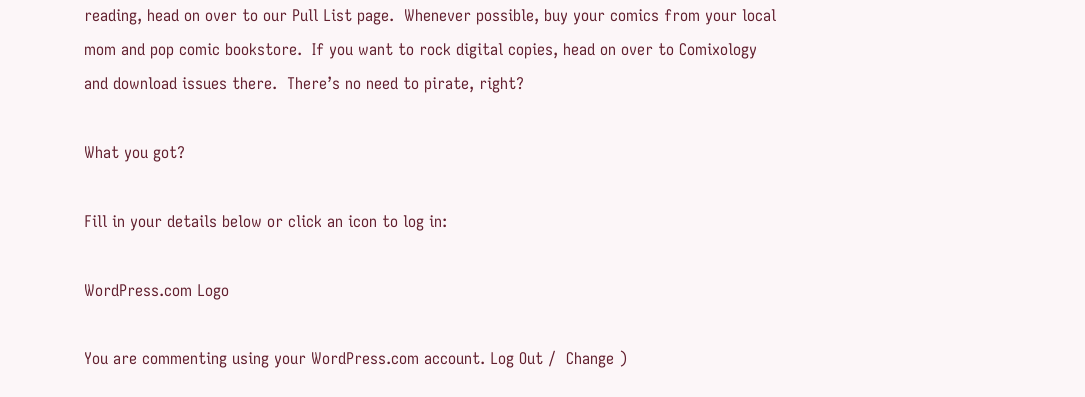reading, head on over to our Pull List page.  Whenever possible, buy your comics from your local mom and pop comic bookstore.  If you want to rock digital copies, head on over to Comixology and download issues there.  There’s no need to pirate, right?

What you got?

Fill in your details below or click an icon to log in:

WordPress.com Logo

You are commenting using your WordPress.com account. Log Out /  Change )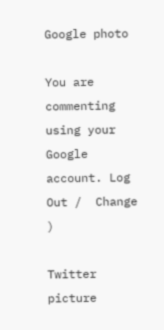Google photo

You are commenting using your Google account. Log Out /  Change )

Twitter picture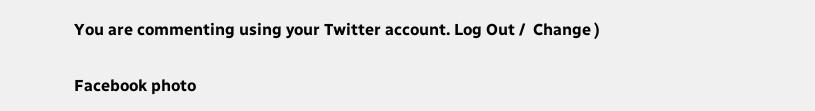You are commenting using your Twitter account. Log Out /  Change )

Facebook photo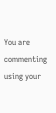You are commenting using your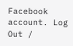Facebook account. Log Out /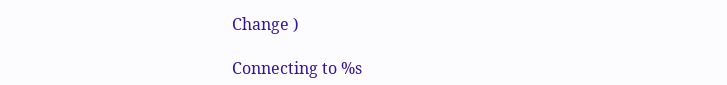Change )

Connecting to %s